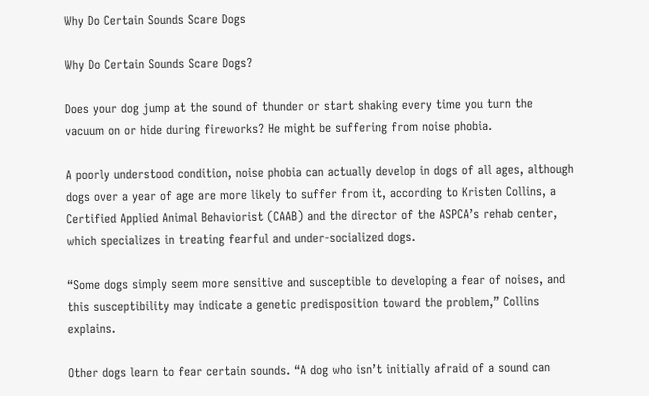Why Do Certain Sounds Scare Dogs

Why Do Certain Sounds Scare Dogs?

Does your dog jump at the sound of thunder or start shaking every time you turn the vacuum on or hide during fireworks? He might be suffering from noise phobia.

A poorly understood condition, noise phobia can actually develop in dogs of all ages, although dogs over a year of age are more likely to suffer from it, according to Kristen Collins, a Certified Applied Animal Behaviorist (CAAB) and the director of the ASPCA’s rehab center, which specializes in treating fearful and under-socialized dogs.

“Some dogs simply seem more sensitive and susceptible to developing a fear of noises, and this susceptibility may indicate a genetic predisposition toward the problem,” Collins explains.

Other dogs learn to fear certain sounds. “A dog who isn’t initially afraid of a sound can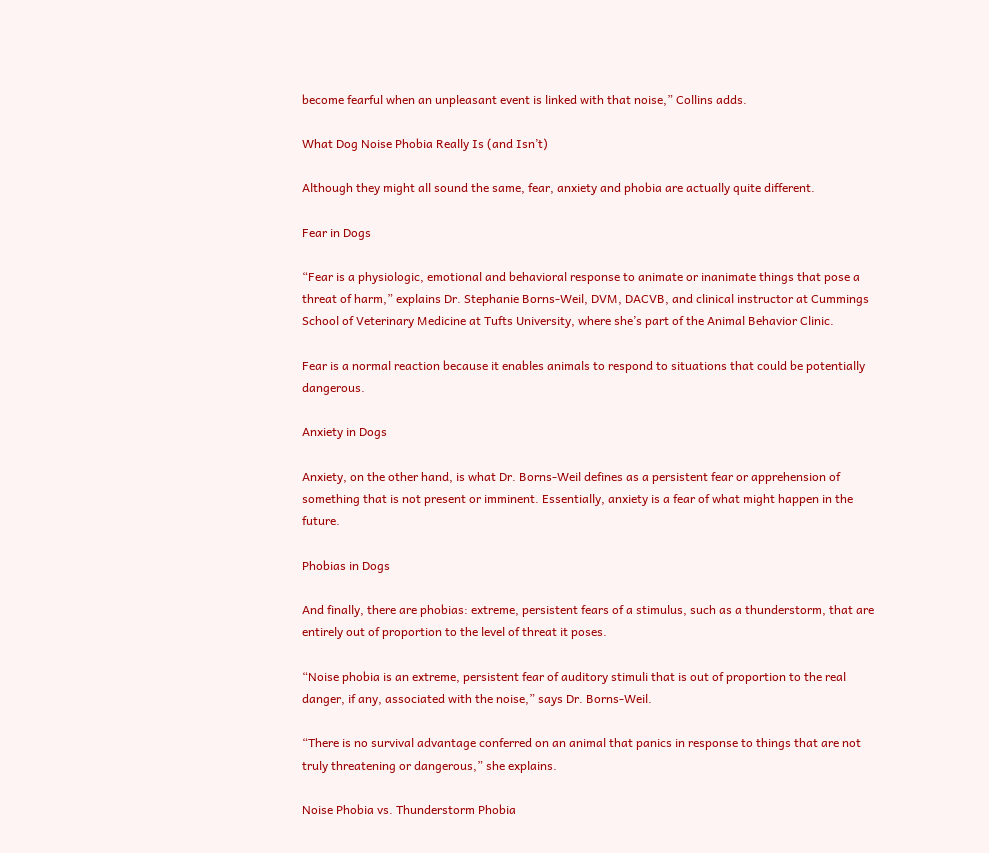become fearful when an unpleasant event is linked with that noise,” Collins adds.

What Dog Noise Phobia Really Is (and Isn’t)

Although they might all sound the same, fear, anxiety and phobia are actually quite different.

Fear in Dogs

“Fear is a physiologic, emotional and behavioral response to animate or inanimate things that pose a threat of harm,” explains Dr. Stephanie Borns-Weil, DVM, DACVB, and clinical instructor at Cummings School of Veterinary Medicine at Tufts University, where she’s part of the Animal Behavior Clinic.

Fear is a normal reaction because it enables animals to respond to situations that could be potentially dangerous.

Anxiety in Dogs

Anxiety, on the other hand, is what Dr. Borns-Weil defines as a persistent fear or apprehension of something that is not present or imminent. Essentially, anxiety is a fear of what might happen in the future.

Phobias in Dogs

And finally, there are phobias: extreme, persistent fears of a stimulus, such as a thunderstorm, that are entirely out of proportion to the level of threat it poses.

“Noise phobia is an extreme, persistent fear of auditory stimuli that is out of proportion to the real danger, if any, associated with the noise,” says Dr. Borns-Weil.

“There is no survival advantage conferred on an animal that panics in response to things that are not truly threatening or dangerous,” she explains.

Noise Phobia vs. Thunderstorm Phobia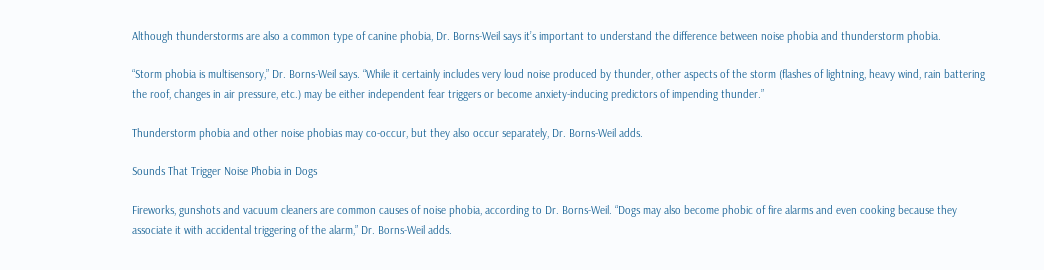Although thunderstorms are also a common type of canine phobia, Dr. Borns-Weil says it’s important to understand the difference between noise phobia and thunderstorm phobia.

“Storm phobia is multisensory,” Dr. Borns-Weil says. “While it certainly includes very loud noise produced by thunder, other aspects of the storm (flashes of lightning, heavy wind, rain battering the roof, changes in air pressure, etc.) may be either independent fear triggers or become anxiety-inducing predictors of impending thunder.”

Thunderstorm phobia and other noise phobias may co-occur, but they also occur separately, Dr. Borns-Weil adds.

Sounds That Trigger Noise Phobia in Dogs

Fireworks, gunshots and vacuum cleaners are common causes of noise phobia, according to Dr. Borns-Weil. “Dogs may also become phobic of fire alarms and even cooking because they associate it with accidental triggering of the alarm,” Dr. Borns-Weil adds.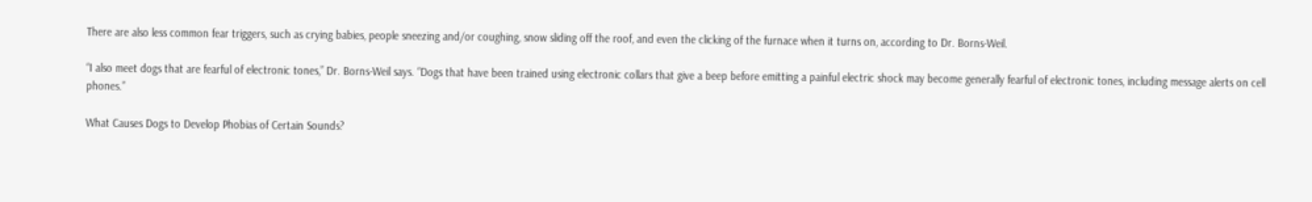There are also less common fear triggers, such as crying babies, people sneezing and/or coughing, snow sliding off the roof, and even the clicking of the furnace when it turns on, according to Dr. Borns-Weil.

“I also meet dogs that are fearful of electronic tones,” Dr. Borns-Weil says. “Dogs that have been trained using electronic collars that give a beep before emitting a painful electric shock may become generally fearful of electronic tones, including message alerts on cell phones.”

What Causes Dogs to Develop Phobias of Certain Sounds?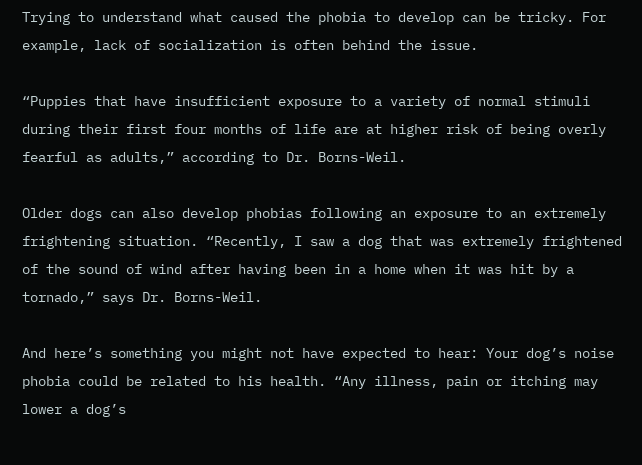Trying to understand what caused the phobia to develop can be tricky. For example, lack of socialization is often behind the issue.

“Puppies that have insufficient exposure to a variety of normal stimuli during their first four months of life are at higher risk of being overly fearful as adults,” according to Dr. Borns-Weil.

Older dogs can also develop phobias following an exposure to an extremely frightening situation. “Recently, I saw a dog that was extremely frightened of the sound of wind after having been in a home when it was hit by a tornado,” says Dr. Borns-Weil.

And here’s something you might not have expected to hear: Your dog’s noise phobia could be related to his health. “Any illness, pain or itching may lower a dog’s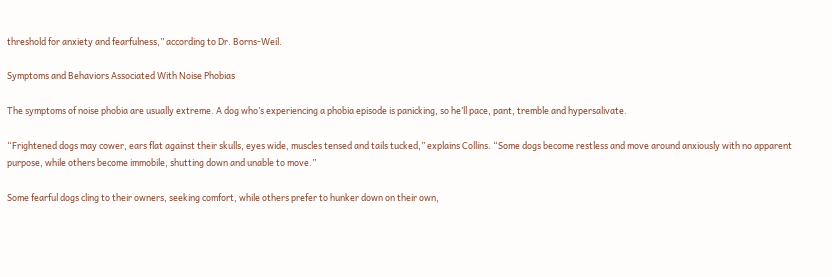threshold for anxiety and fearfulness,” according to Dr. Borns-Weil.

Symptoms and Behaviors Associated With Noise Phobias

The symptoms of noise phobia are usually extreme. A dog who’s experiencing a phobia episode is panicking, so he’ll pace, pant, tremble and hypersalivate.

“Frightened dogs may cower, ears flat against their skulls, eyes wide, muscles tensed and tails tucked,” explains Collins. “Some dogs become restless and move around anxiously with no apparent purpose, while others become immobile, shutting down and unable to move.”

Some fearful dogs cling to their owners, seeking comfort, while others prefer to hunker down on their own,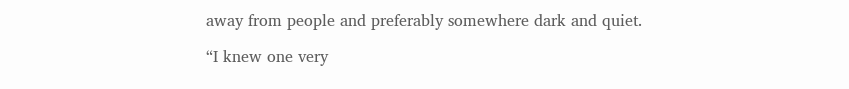away from people and preferably somewhere dark and quiet.

“I knew one very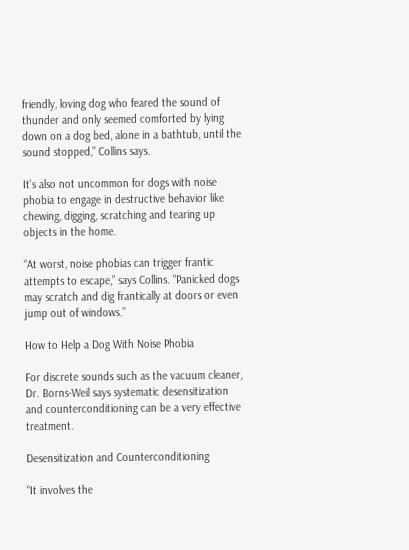friendly, loving dog who feared the sound of thunder and only seemed comforted by lying down on a dog bed, alone in a bathtub, until the sound stopped,” Collins says.

It’s also not uncommon for dogs with noise phobia to engage in destructive behavior like chewing, digging, scratching and tearing up objects in the home.

“At worst, noise phobias can trigger frantic attempts to escape,” says Collins. “Panicked dogs may scratch and dig frantically at doors or even jump out of windows.”

How to Help a Dog With Noise Phobia

For discrete sounds such as the vacuum cleaner, Dr. Borns-Weil says systematic desensitization and counterconditioning can be a very effective treatment.

Desensitization and Counterconditioning

“It involves the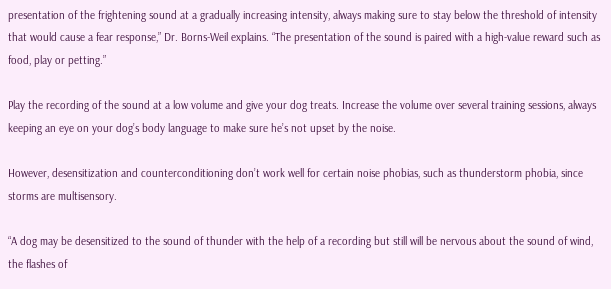presentation of the frightening sound at a gradually increasing intensity, always making sure to stay below the threshold of intensity that would cause a fear response,” Dr. Borns-Weil explains. “The presentation of the sound is paired with a high-value reward such as food, play or petting.”

Play the recording of the sound at a low volume and give your dog treats. Increase the volume over several training sessions, always keeping an eye on your dog’s body language to make sure he’s not upset by the noise.

However, desensitization and counterconditioning don’t work well for certain noise phobias, such as thunderstorm phobia, since storms are multisensory.

“A dog may be desensitized to the sound of thunder with the help of a recording but still will be nervous about the sound of wind, the flashes of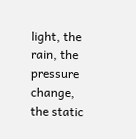light, the rain, the pressure change, the static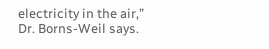electricity in the air,” Dr. Borns-Weil says.